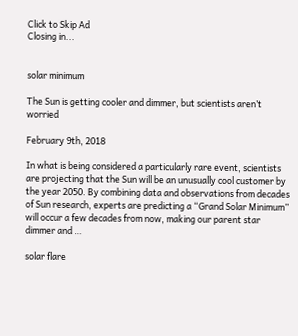Click to Skip Ad
Closing in...


solar minimum

The Sun is getting cooler and dimmer, but scientists aren’t worried

February 9th, 2018

In what is being considered a particularly rare event, scientists are projecting that the Sun will be an unusually cool customer by the year 2050. By combining data and observations from decades of Sun research, experts are predicting a “Grand Solar Minimum” will occur a few decades from now, making our parent star dimmer and …

solar flare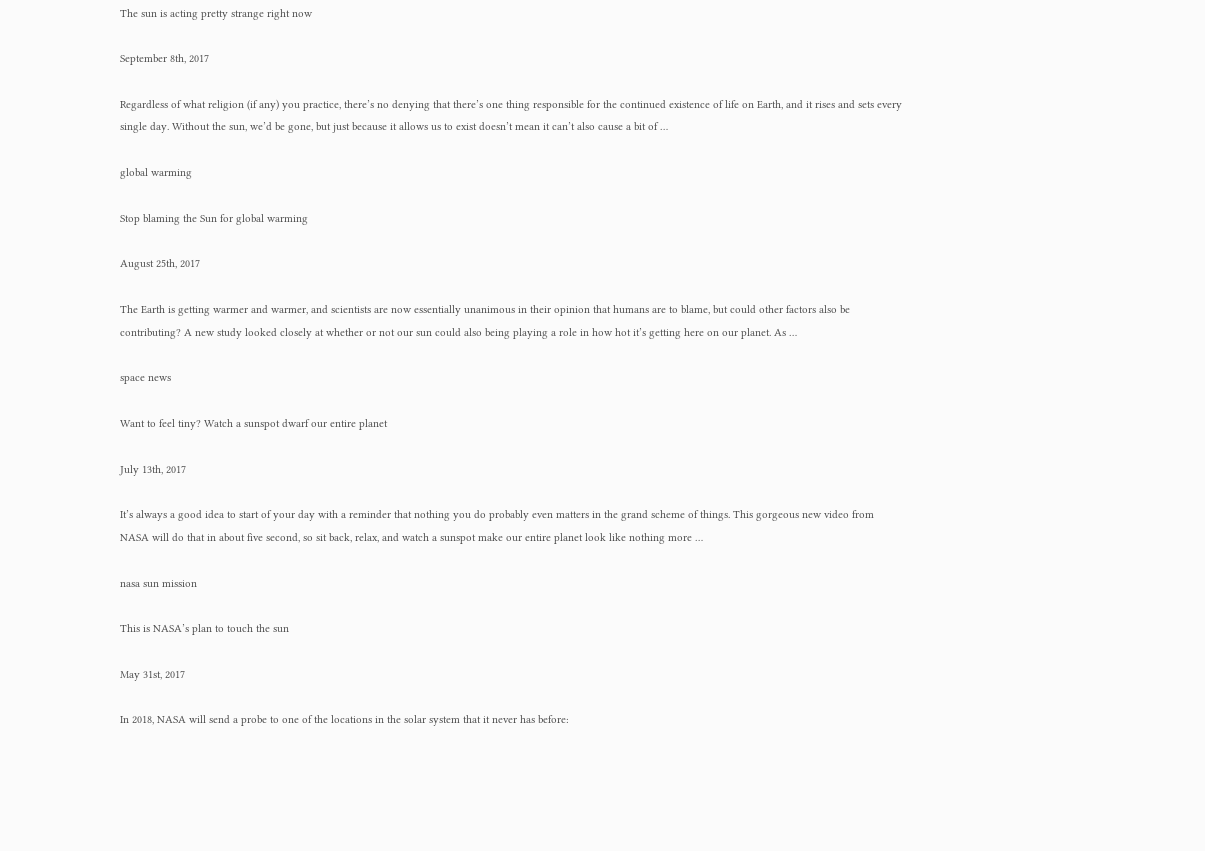The sun is acting pretty strange right now

September 8th, 2017

Regardless of what religion (if any) you practice, there’s no denying that there’s one thing responsible for the continued existence of life on Earth, and it rises and sets every single day. Without the sun, we’d be gone, but just because it allows us to exist doesn’t mean it can’t also cause a bit of …

global warming

Stop blaming the Sun for global warming

August 25th, 2017

The Earth is getting warmer and warmer, and scientists are now essentially unanimous in their opinion that humans are to blame, but could other factors also be contributing? A new study looked closely at whether or not our sun could also being playing a role in how hot it’s getting here on our planet. As …

space news

Want to feel tiny? Watch a sunspot dwarf our entire planet

July 13th, 2017

It’s always a good idea to start of your day with a reminder that nothing you do probably even matters in the grand scheme of things. This gorgeous new video from NASA will do that in about five second, so sit back, relax, and watch a sunspot make our entire planet look like nothing more …

nasa sun mission

This is NASA’s plan to touch the sun

May 31st, 2017

In 2018, NASA will send a probe to one of the locations in the solar system that it never has before: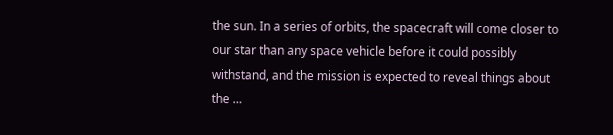the sun. In a series of orbits, the spacecraft will come closer to our star than any space vehicle before it could possibly withstand, and the mission is expected to reveal things about the …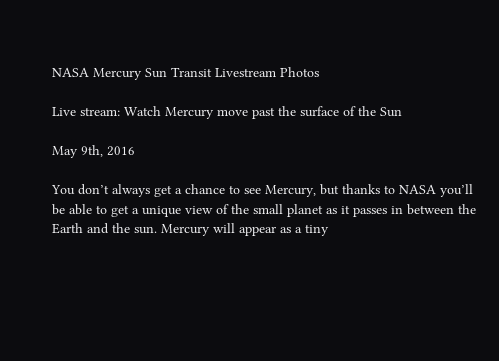NASA Mercury Sun Transit Livestream Photos

Live stream: Watch Mercury move past the surface of the Sun

May 9th, 2016

You don’t always get a chance to see Mercury, but thanks to NASA you’ll be able to get a unique view of the small planet as it passes in between the Earth and the sun. Mercury will appear as a tiny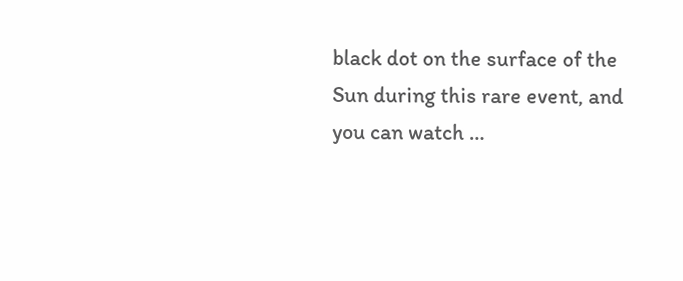black dot on the surface of the Sun during this rare event, and you can watch …